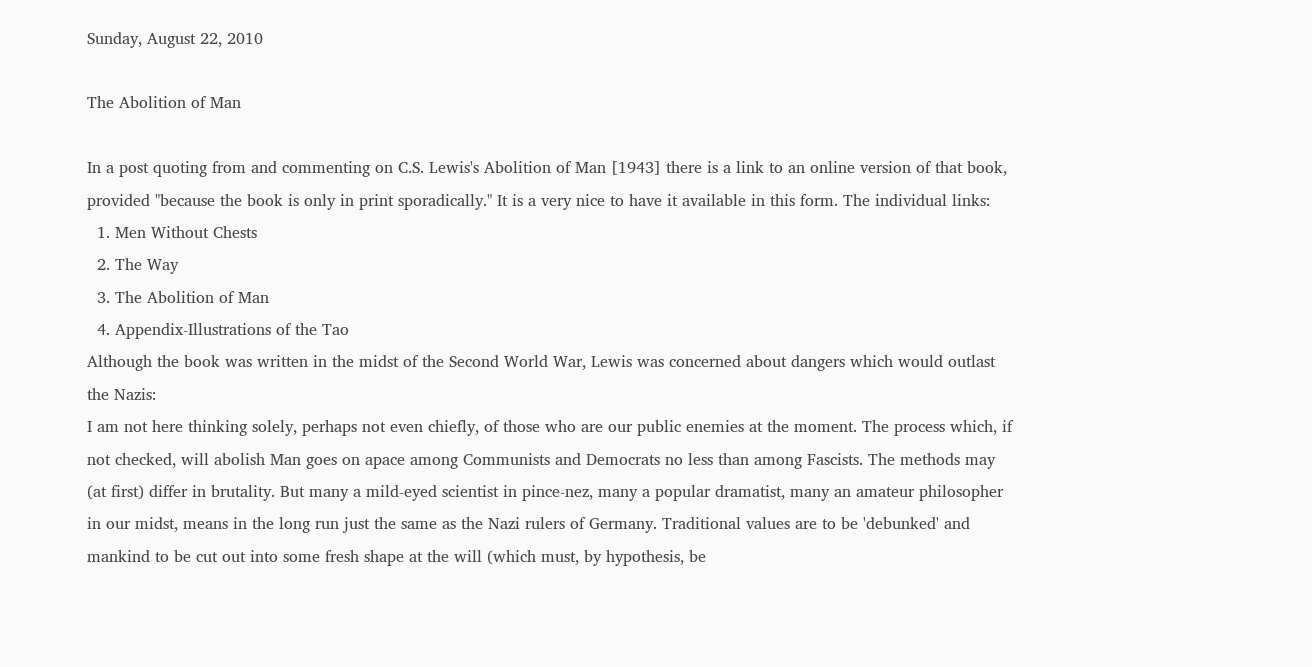Sunday, August 22, 2010

The Abolition of Man

In a post quoting from and commenting on C.S. Lewis's Abolition of Man [1943] there is a link to an online version of that book, provided "because the book is only in print sporadically." It is a very nice to have it available in this form. The individual links:
  1. Men Without Chests
  2. The Way
  3. The Abolition of Man
  4. Appendix-Illustrations of the Tao
Although the book was written in the midst of the Second World War, Lewis was concerned about dangers which would outlast the Nazis:
I am not here thinking solely, perhaps not even chiefly, of those who are our public enemies at the moment. The process which, if not checked, will abolish Man goes on apace among Communists and Democrats no less than among Fascists. The methods may (at first) differ in brutality. But many a mild-eyed scientist in pince-nez, many a popular dramatist, many an amateur philosopher in our midst, means in the long run just the same as the Nazi rulers of Germany. Traditional values are to be 'debunked' and mankind to be cut out into some fresh shape at the will (which must, by hypothesis, be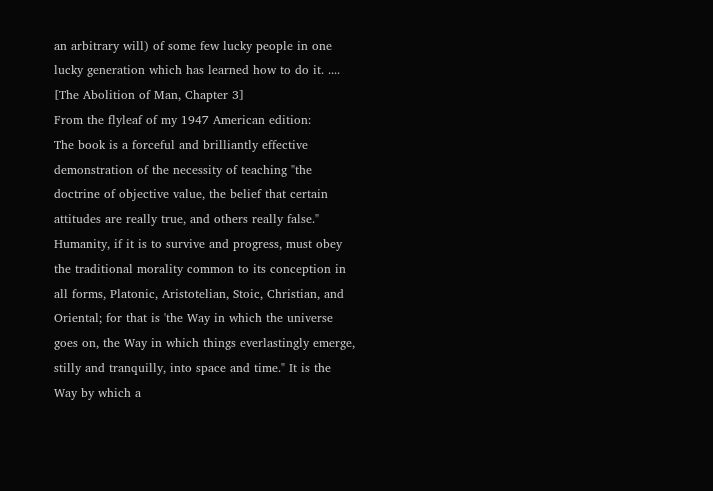an arbitrary will) of some few lucky people in one lucky generation which has learned how to do it. .... [The Abolition of Man, Chapter 3]
From the flyleaf of my 1947 American edition:
The book is a forceful and brilliantly effective demonstration of the necessity of teaching "the doctrine of objective value, the belief that certain attitudes are really true, and others really false." Humanity, if it is to survive and progress, must obey the traditional morality common to its conception in all forms, Platonic, Aristotelian, Stoic, Christian, and Oriental; for that is 'the Way in which the universe goes on, the Way in which things everlastingly emerge, stilly and tranquilly, into space and time." It is the Way by which a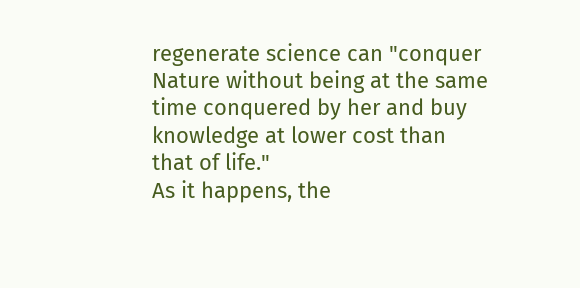regenerate science can "conquer Nature without being at the same time conquered by her and buy knowledge at lower cost than that of life."
As it happens, the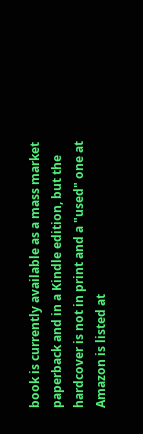book is currently available as a mass market paperback and in a Kindle edition, but the hardcover is not in print and a "used" one at Amazon is listed at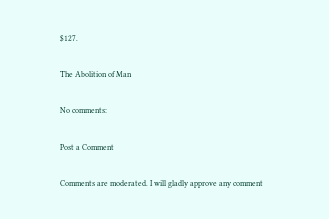$127.

The Abolition of Man

No comments:

Post a Comment

Comments are moderated. I will gladly approve any comment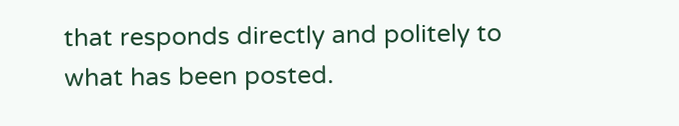that responds directly and politely to what has been posted.